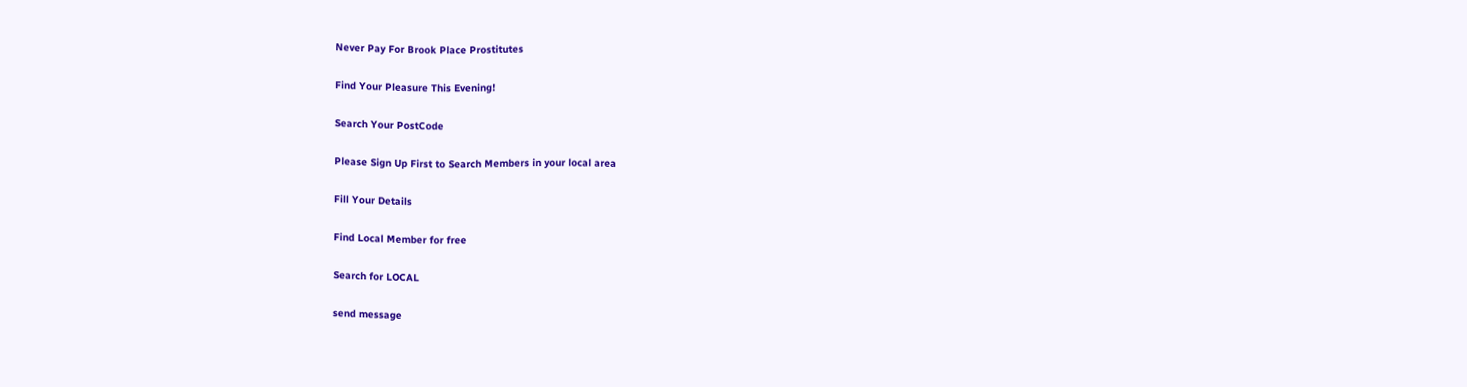Never Pay For Brook Place Prostitutes

Find Your Pleasure This Evening!

Search Your PostCode

Please Sign Up First to Search Members in your local area

Fill Your Details

Find Local Member for free

Search for LOCAL

send message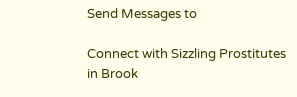Send Messages to

Connect with Sizzling Prostitutes in Brook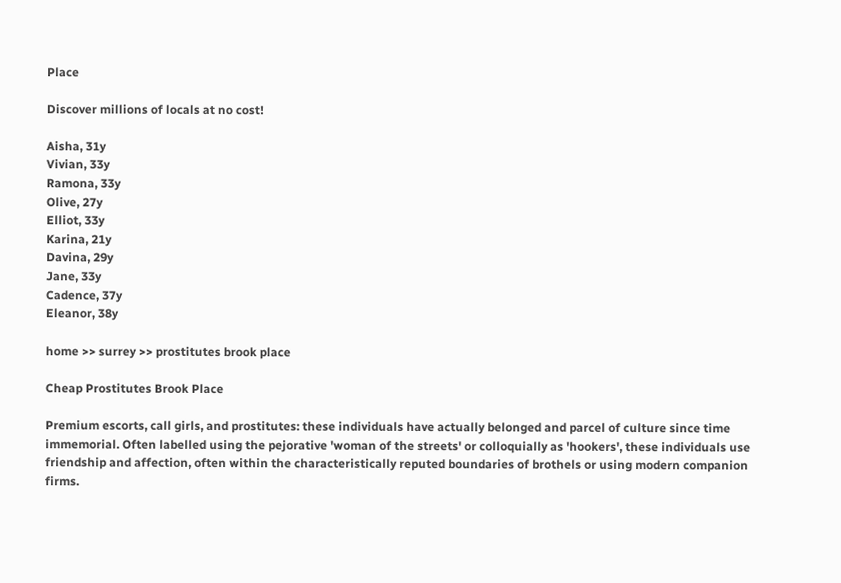Place

Discover millions of locals at no cost!

Aisha, 31y
Vivian, 33y
Ramona, 33y
Olive, 27y
Elliot, 33y
Karina, 21y
Davina, 29y
Jane, 33y
Cadence, 37y
Eleanor, 38y

home >> surrey >> prostitutes brook place

Cheap Prostitutes Brook Place

Premium escorts, call girls, and prostitutes: these individuals have actually belonged and parcel of culture since time immemorial. Often labelled using the pejorative 'woman of the streets' or colloquially as 'hookers', these individuals use friendship and affection, often within the characteristically reputed boundaries of brothels or using modern companion firms.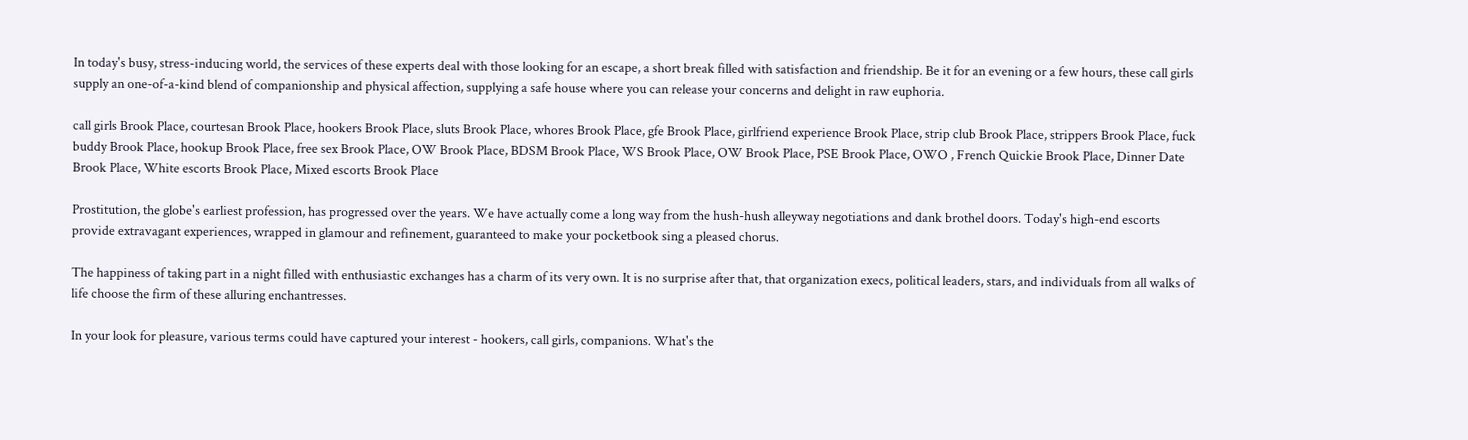In today's busy, stress-inducing world, the services of these experts deal with those looking for an escape, a short break filled with satisfaction and friendship. Be it for an evening or a few hours, these call girls supply an one-of-a-kind blend of companionship and physical affection, supplying a safe house where you can release your concerns and delight in raw euphoria.

call girls Brook Place, courtesan Brook Place, hookers Brook Place, sluts Brook Place, whores Brook Place, gfe Brook Place, girlfriend experience Brook Place, strip club Brook Place, strippers Brook Place, fuck buddy Brook Place, hookup Brook Place, free sex Brook Place, OW Brook Place, BDSM Brook Place, WS Brook Place, OW Brook Place, PSE Brook Place, OWO , French Quickie Brook Place, Dinner Date Brook Place, White escorts Brook Place, Mixed escorts Brook Place

Prostitution, the globe's earliest profession, has progressed over the years. We have actually come a long way from the hush-hush alleyway negotiations and dank brothel doors. Today's high-end escorts provide extravagant experiences, wrapped in glamour and refinement, guaranteed to make your pocketbook sing a pleased chorus.

The happiness of taking part in a night filled with enthusiastic exchanges has a charm of its very own. It is no surprise after that, that organization execs, political leaders, stars, and individuals from all walks of life choose the firm of these alluring enchantresses.

In your look for pleasure, various terms could have captured your interest - hookers, call girls, companions. What's the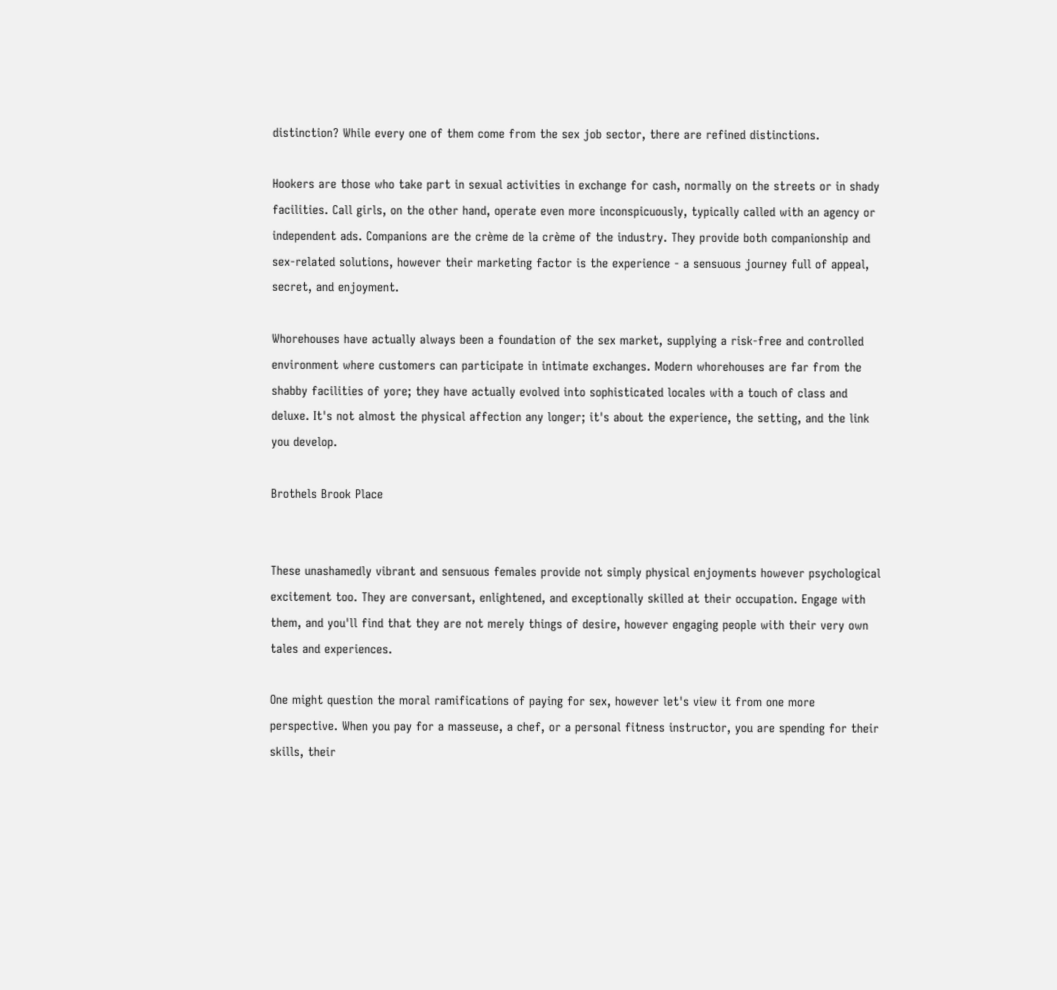distinction? While every one of them come from the sex job sector, there are refined distinctions.

Hookers are those who take part in sexual activities in exchange for cash, normally on the streets or in shady facilities. Call girls, on the other hand, operate even more inconspicuously, typically called with an agency or independent ads. Companions are the crème de la crème of the industry. They provide both companionship and sex-related solutions, however their marketing factor is the experience - a sensuous journey full of appeal, secret, and enjoyment.

Whorehouses have actually always been a foundation of the sex market, supplying a risk-free and controlled environment where customers can participate in intimate exchanges. Modern whorehouses are far from the shabby facilities of yore; they have actually evolved into sophisticated locales with a touch of class and deluxe. It's not almost the physical affection any longer; it's about the experience, the setting, and the link you develop.

Brothels Brook Place


These unashamedly vibrant and sensuous females provide not simply physical enjoyments however psychological excitement too. They are conversant, enlightened, and exceptionally skilled at their occupation. Engage with them, and you'll find that they are not merely things of desire, however engaging people with their very own tales and experiences.

One might question the moral ramifications of paying for sex, however let's view it from one more perspective. When you pay for a masseuse, a chef, or a personal fitness instructor, you are spending for their skills, their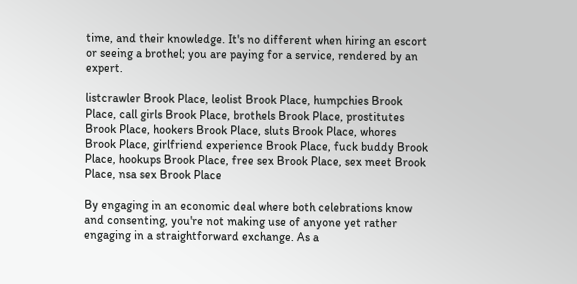time, and their knowledge. It's no different when hiring an escort or seeing a brothel; you are paying for a service, rendered by an expert.

listcrawler Brook Place, leolist Brook Place, humpchies Brook Place, call girls Brook Place, brothels Brook Place, prostitutes Brook Place, hookers Brook Place, sluts Brook Place, whores Brook Place, girlfriend experience Brook Place, fuck buddy Brook Place, hookups Brook Place, free sex Brook Place, sex meet Brook Place, nsa sex Brook Place

By engaging in an economic deal where both celebrations know and consenting, you're not making use of anyone yet rather engaging in a straightforward exchange. As a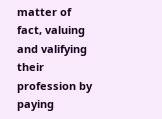matter of fact, valuing and valifying their profession by paying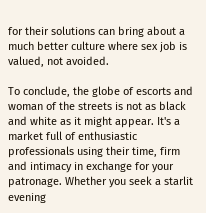for their solutions can bring about a much better culture where sex job is valued, not avoided.

To conclude, the globe of escorts and woman of the streets is not as black and white as it might appear. It's a market full of enthusiastic professionals using their time, firm and intimacy in exchange for your patronage. Whether you seek a starlit evening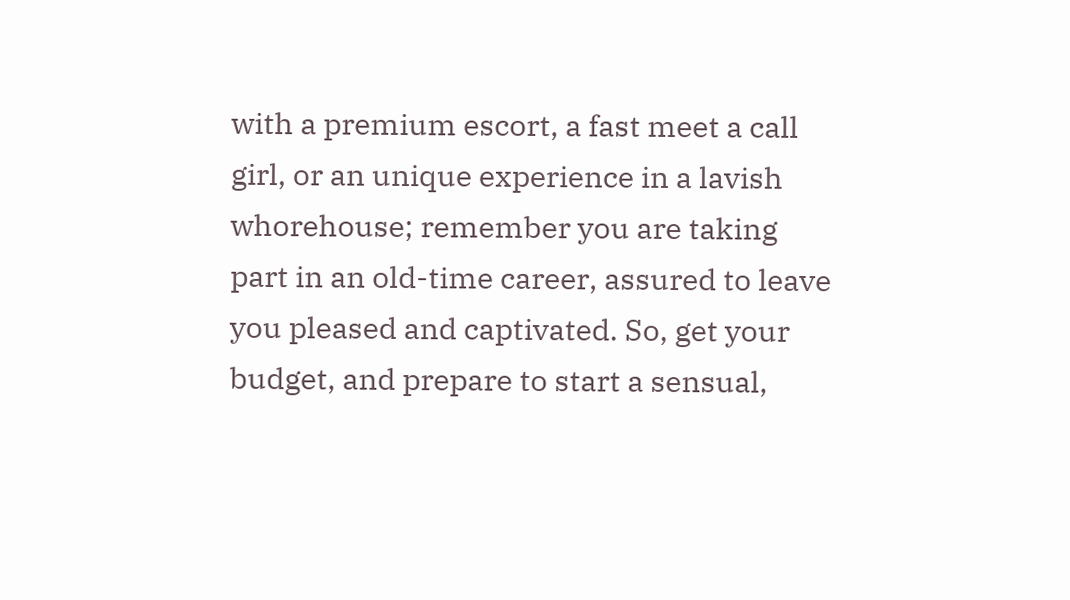with a premium escort, a fast meet a call girl, or an unique experience in a lavish whorehouse; remember you are taking part in an old-time career, assured to leave you pleased and captivated. So, get your budget, and prepare to start a sensual,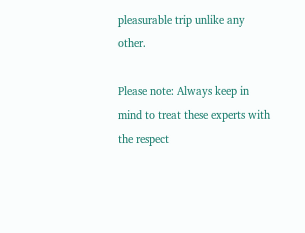pleasurable trip unlike any other.

Please note: Always keep in mind to treat these experts with the respect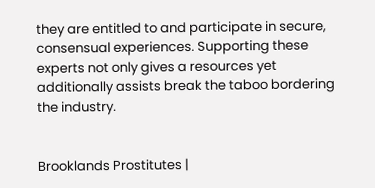they are entitled to and participate in secure, consensual experiences. Supporting these experts not only gives a resources yet additionally assists break the taboo bordering the industry.


Brooklands Prostitutes |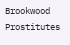Brookwood Prostitutes